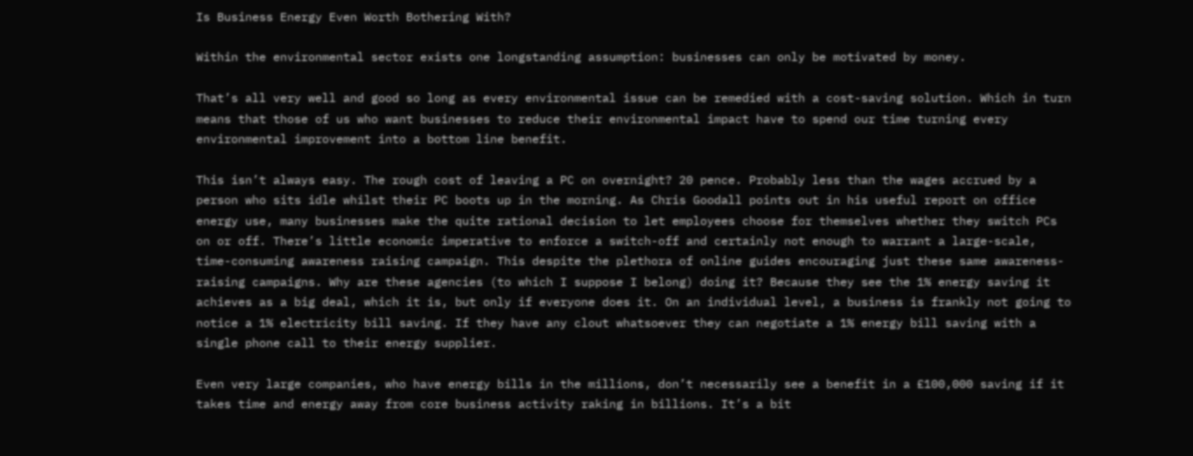Is Business Energy Even Worth Bothering With?

Within the environmental sector exists one longstanding assumption: businesses can only be motivated by money.

That’s all very well and good so long as every environmental issue can be remedied with a cost-saving solution. Which in turn means that those of us who want businesses to reduce their environmental impact have to spend our time turning every environmental improvement into a bottom line benefit.

This isn’t always easy. The rough cost of leaving a PC on overnight? 20 pence. Probably less than the wages accrued by a person who sits idle whilst their PC boots up in the morning. As Chris Goodall points out in his useful report on office energy use, many businesses make the quite rational decision to let employees choose for themselves whether they switch PCs on or off. There’s little economic imperative to enforce a switch-off and certainly not enough to warrant a large-scale, time-consuming awareness raising campaign. This despite the plethora of online guides encouraging just these same awareness-raising campaigns. Why are these agencies (to which I suppose I belong) doing it? Because they see the 1% energy saving it achieves as a big deal, which it is, but only if everyone does it. On an individual level, a business is frankly not going to notice a 1% electricity bill saving. If they have any clout whatsoever they can negotiate a 1% energy bill saving with a single phone call to their energy supplier.

Even very large companies, who have energy bills in the millions, don’t necessarily see a benefit in a £100,000 saving if it takes time and energy away from core business activity raking in billions. It’s a bit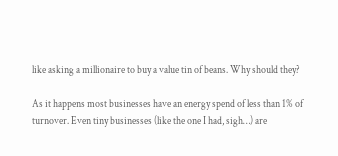like asking a millionaire to buy a value tin of beans. Why should they?

As it happens most businesses have an energy spend of less than 1% of turnover. Even tiny businesses (like the one I had, sigh…) are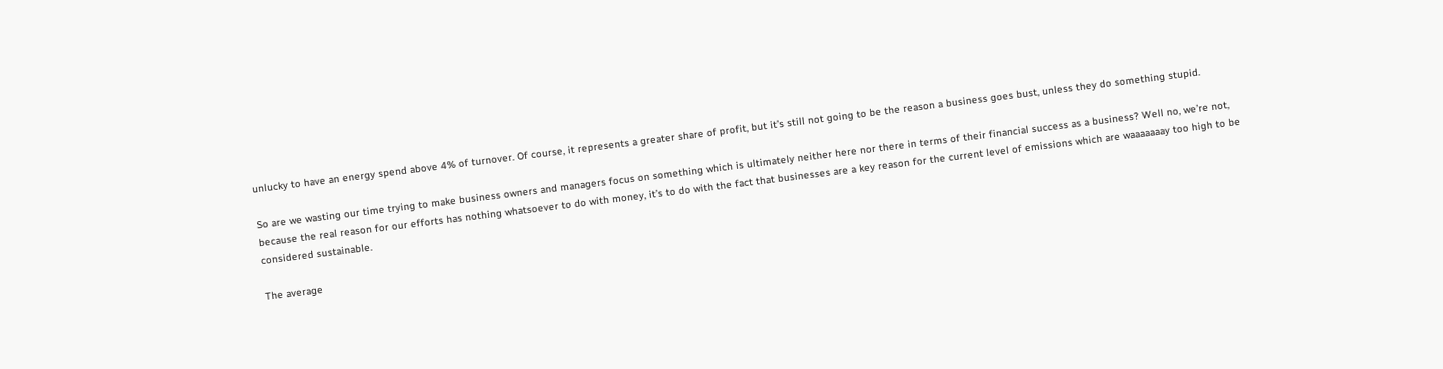unlucky to have an energy spend above 4% of turnover. Of course, it represents a greater share of profit, but it’s still not going to be the reason a business goes bust, unless they do something stupid.

So are we wasting our time trying to make business owners and managers focus on something which is ultimately neither here nor there in terms of their financial success as a business? Well no, we’re not, because the real reason for our efforts has nothing whatsoever to do with money, it’s to do with the fact that businesses are a key reason for the current level of emissions which are waaaaaaay too high to be considered sustainable.

The average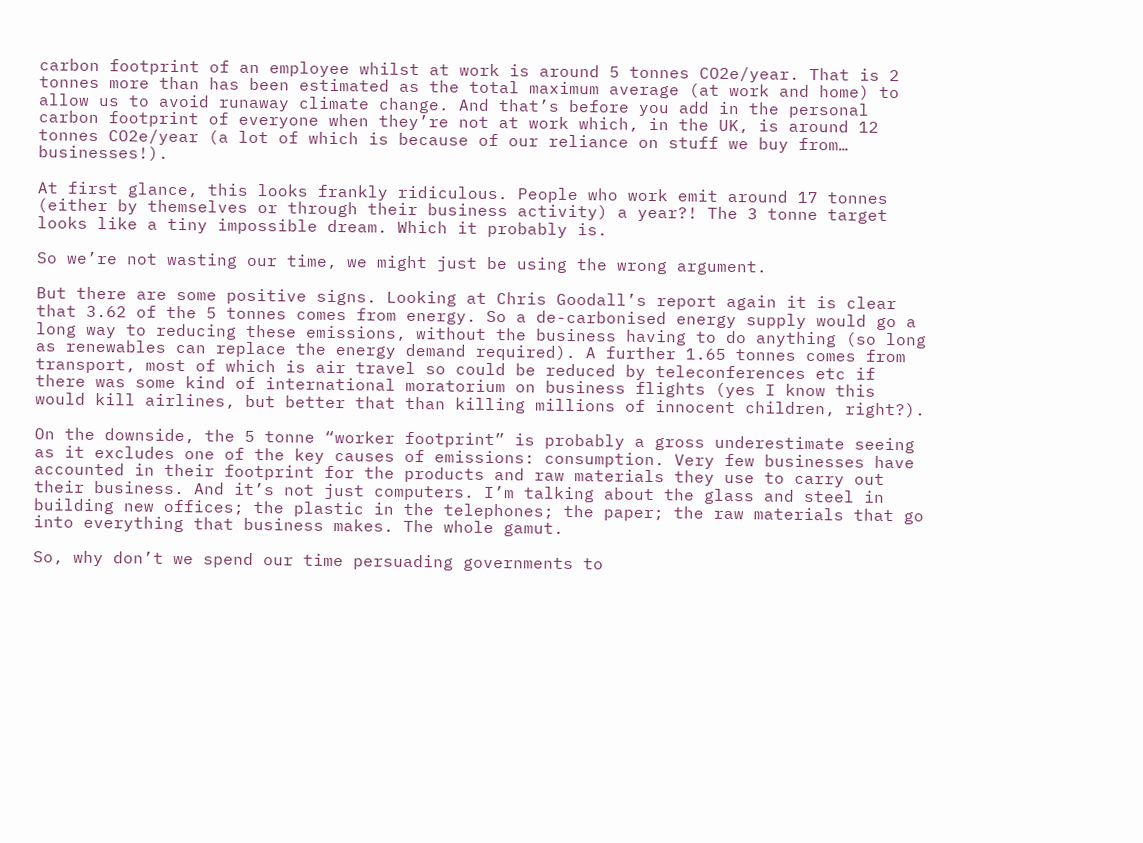carbon footprint of an employee whilst at work is around 5 tonnes CO2e/year. That is 2 tonnes more than has been estimated as the total maximum average (at work and home) to allow us to avoid runaway climate change. And that’s before you add in the personal carbon footprint of everyone when they’re not at work which, in the UK, is around 12 tonnes CO2e/year (a lot of which is because of our reliance on stuff we buy from… businesses!).

At first glance, this looks frankly ridiculous. People who work emit around 17 tonnes (either by themselves or through their business activity) a year?! The 3 tonne target looks like a tiny impossible dream. Which it probably is.

So we’re not wasting our time, we might just be using the wrong argument.

But there are some positive signs. Looking at Chris Goodall’s report again it is clear that 3.62 of the 5 tonnes comes from energy. So a de-carbonised energy supply would go a long way to reducing these emissions, without the business having to do anything (so long as renewables can replace the energy demand required). A further 1.65 tonnes comes from transport, most of which is air travel so could be reduced by teleconferences etc if there was some kind of international moratorium on business flights (yes I know this would kill airlines, but better that than killing millions of innocent children, right?).

On the downside, the 5 tonne “worker footprint” is probably a gross underestimate seeing as it excludes one of the key causes of emissions: consumption. Very few businesses have accounted in their footprint for the products and raw materials they use to carry out their business. And it’s not just computers. I’m talking about the glass and steel in building new offices; the plastic in the telephones; the paper; the raw materials that go into everything that business makes. The whole gamut.

So, why don’t we spend our time persuading governments to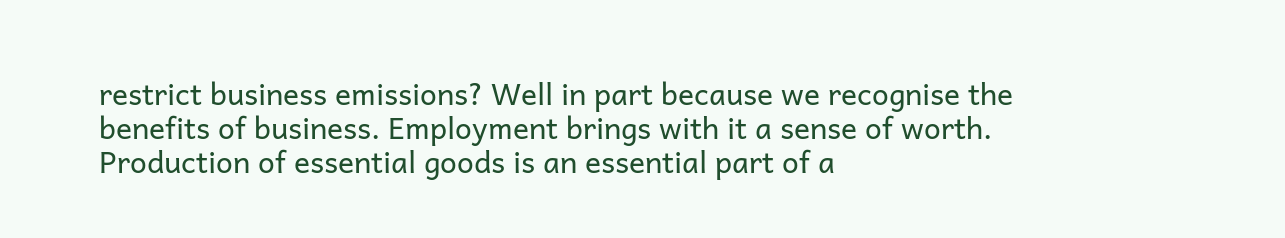restrict business emissions? Well in part because we recognise the benefits of business. Employment brings with it a sense of worth. Production of essential goods is an essential part of a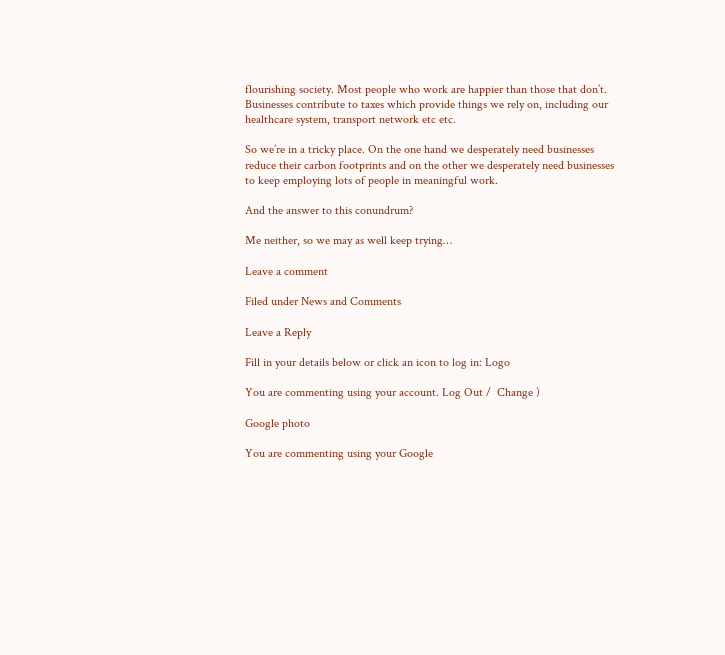flourishing society. Most people who work are happier than those that don’t. Businesses contribute to taxes which provide things we rely on, including our healthcare system, transport network etc etc.

So we’re in a tricky place. On the one hand we desperately need businesses reduce their carbon footprints and on the other we desperately need businesses to keep employing lots of people in meaningful work.

And the answer to this conundrum?

Me neither, so we may as well keep trying…

Leave a comment

Filed under News and Comments

Leave a Reply

Fill in your details below or click an icon to log in: Logo

You are commenting using your account. Log Out /  Change )

Google photo

You are commenting using your Google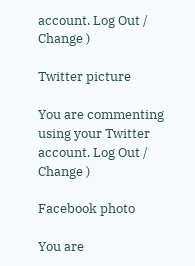account. Log Out /  Change )

Twitter picture

You are commenting using your Twitter account. Log Out /  Change )

Facebook photo

You are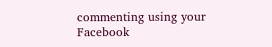commenting using your Facebook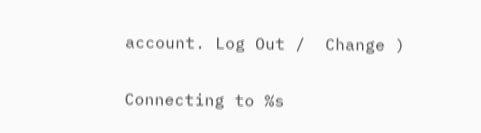account. Log Out /  Change )

Connecting to %s